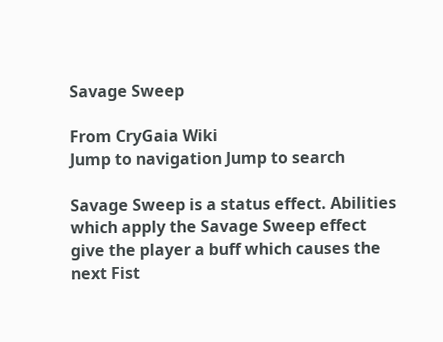Savage Sweep

From CryGaia Wiki
Jump to navigation Jump to search

Savage Sweep is a status effect. Abilities which apply the Savage Sweep effect give the player a buff which causes the next Fist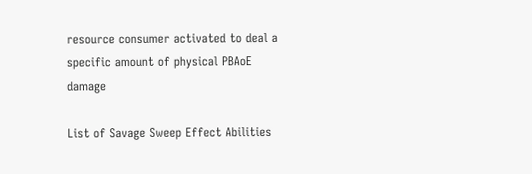resource consumer activated to deal a specific amount of physical PBAoE damage

List of Savage Sweep Effect Abilities